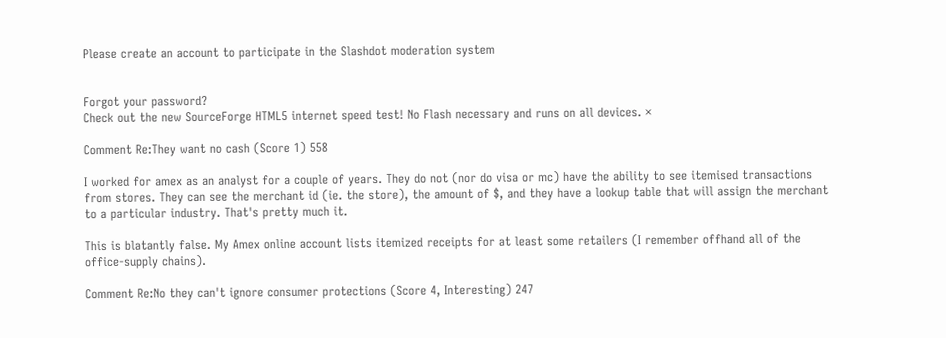Please create an account to participate in the Slashdot moderation system


Forgot your password?
Check out the new SourceForge HTML5 internet speed test! No Flash necessary and runs on all devices. ×

Comment Re:They want no cash (Score 1) 558

I worked for amex as an analyst for a couple of years. They do not (nor do visa or mc) have the ability to see itemised transactions from stores. They can see the merchant id (ie. the store), the amount of $, and they have a lookup table that will assign the merchant to a particular industry. That's pretty much it.

This is blatantly false. My Amex online account lists itemized receipts for at least some retailers (I remember offhand all of the office-supply chains).

Comment Re:No they can't ignore consumer protections (Score 4, Interesting) 247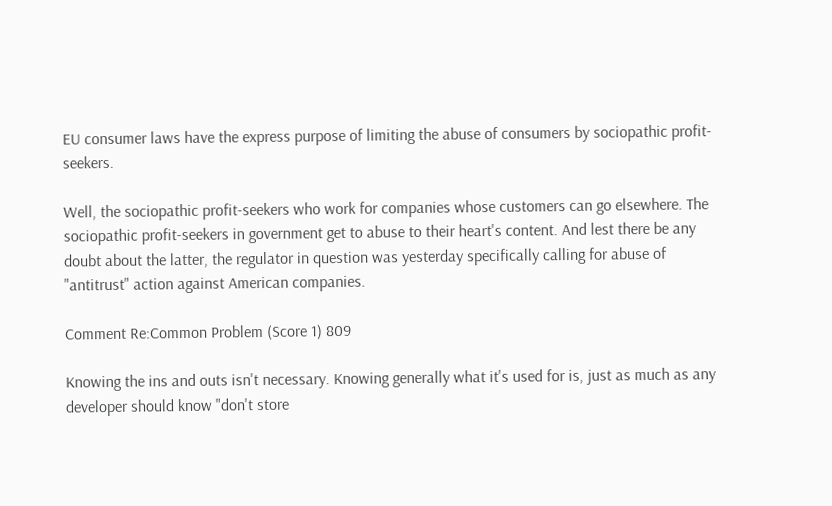EU consumer laws have the express purpose of limiting the abuse of consumers by sociopathic profit-seekers.

Well, the sociopathic profit-seekers who work for companies whose customers can go elsewhere. The sociopathic profit-seekers in government get to abuse to their heart's content. And lest there be any doubt about the latter, the regulator in question was yesterday specifically calling for abuse of "antitrust" action against American companies.

Comment Re:Common Problem (Score 1) 809

Knowing the ins and outs isn't necessary. Knowing generally what it's used for is, just as much as any developer should know "don't store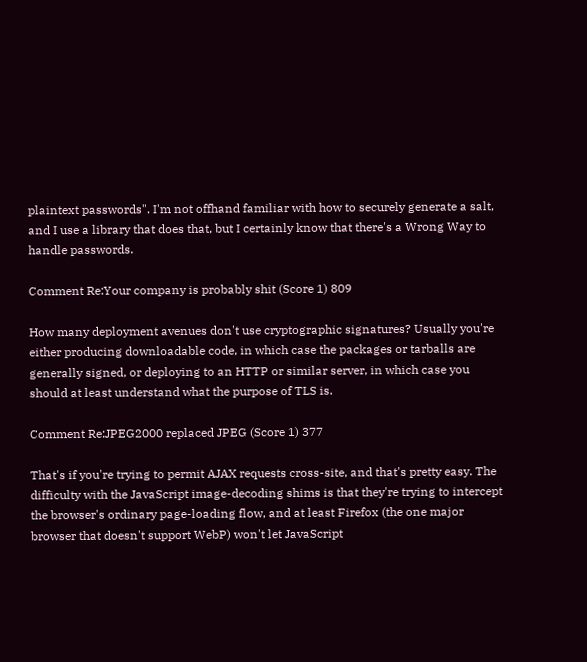plaintext passwords". I'm not offhand familiar with how to securely generate a salt, and I use a library that does that, but I certainly know that there's a Wrong Way to handle passwords.

Comment Re:Your company is probably shit (Score 1) 809

How many deployment avenues don't use cryptographic signatures? Usually you're either producing downloadable code, in which case the packages or tarballs are generally signed, or deploying to an HTTP or similar server, in which case you should at least understand what the purpose of TLS is.

Comment Re:JPEG2000 replaced JPEG (Score 1) 377

That's if you're trying to permit AJAX requests cross-site, and that's pretty easy. The difficulty with the JavaScript image-decoding shims is that they're trying to intercept the browser's ordinary page-loading flow, and at least Firefox (the one major browser that doesn't support WebP) won't let JavaScript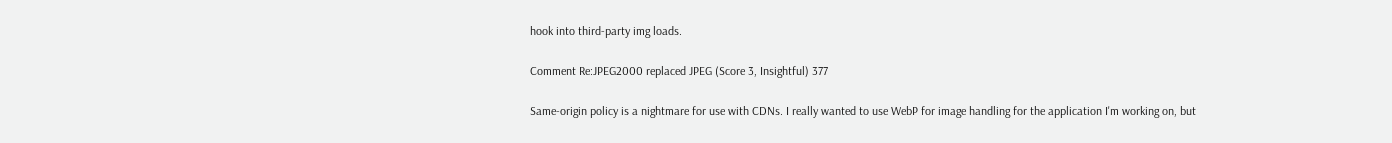hook into third-party img loads.

Comment Re:JPEG2000 replaced JPEG (Score 3, Insightful) 377

Same-origin policy is a nightmare for use with CDNs. I really wanted to use WebP for image handling for the application I'm working on, but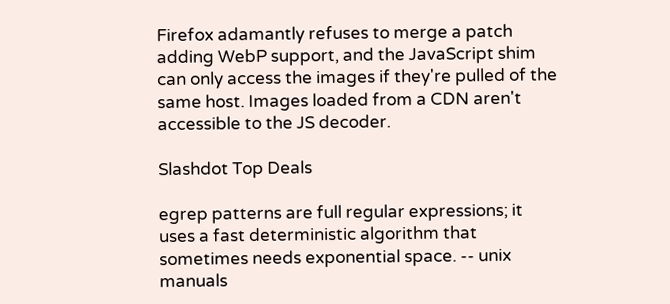Firefox adamantly refuses to merge a patch adding WebP support, and the JavaScript shim can only access the images if they're pulled of the same host. Images loaded from a CDN aren't accessible to the JS decoder.

Slashdot Top Deals

egrep patterns are full regular expressions; it uses a fast deterministic algorithm that sometimes needs exponential space. -- unix manuals